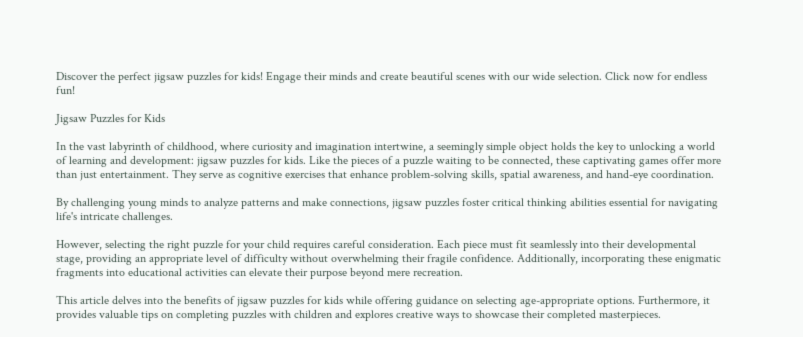Discover the perfect jigsaw puzzles for kids! Engage their minds and create beautiful scenes with our wide selection. Click now for endless fun!

Jigsaw Puzzles for Kids

In the vast labyrinth of childhood, where curiosity and imagination intertwine, a seemingly simple object holds the key to unlocking a world of learning and development: jigsaw puzzles for kids. Like the pieces of a puzzle waiting to be connected, these captivating games offer more than just entertainment. They serve as cognitive exercises that enhance problem-solving skills, spatial awareness, and hand-eye coordination.

By challenging young minds to analyze patterns and make connections, jigsaw puzzles foster critical thinking abilities essential for navigating life's intricate challenges.

However, selecting the right puzzle for your child requires careful consideration. Each piece must fit seamlessly into their developmental stage, providing an appropriate level of difficulty without overwhelming their fragile confidence. Additionally, incorporating these enigmatic fragments into educational activities can elevate their purpose beyond mere recreation.

This article delves into the benefits of jigsaw puzzles for kids while offering guidance on selecting age-appropriate options. Furthermore, it provides valuable tips on completing puzzles with children and explores creative ways to showcase their completed masterpieces.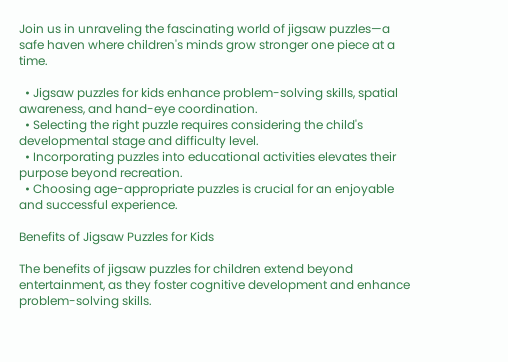Join us in unraveling the fascinating world of jigsaw puzzles—a safe haven where children's minds grow stronger one piece at a time.

  • Jigsaw puzzles for kids enhance problem-solving skills, spatial awareness, and hand-eye coordination.
  • Selecting the right puzzle requires considering the child's developmental stage and difficulty level.
  • Incorporating puzzles into educational activities elevates their purpose beyond recreation.
  • Choosing age-appropriate puzzles is crucial for an enjoyable and successful experience.

Benefits of Jigsaw Puzzles for Kids

The benefits of jigsaw puzzles for children extend beyond entertainment, as they foster cognitive development and enhance problem-solving skills.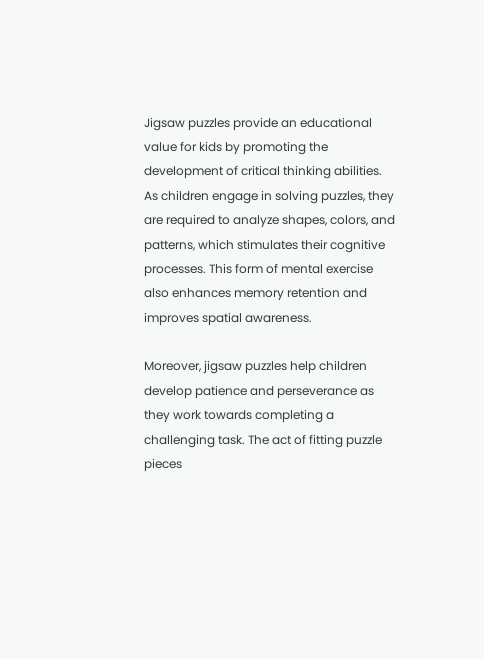Jigsaw puzzles provide an educational value for kids by promoting the development of critical thinking abilities. As children engage in solving puzzles, they are required to analyze shapes, colors, and patterns, which stimulates their cognitive processes. This form of mental exercise also enhances memory retention and improves spatial awareness.

Moreover, jigsaw puzzles help children develop patience and perseverance as they work towards completing a challenging task. The act of fitting puzzle pieces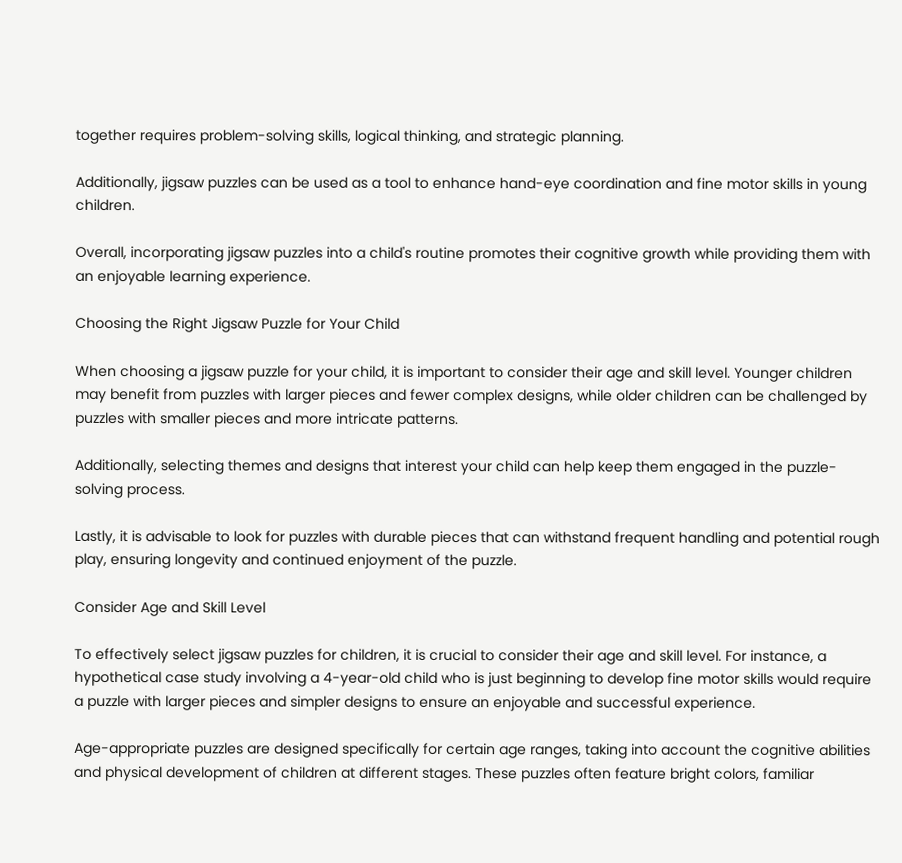together requires problem-solving skills, logical thinking, and strategic planning.

Additionally, jigsaw puzzles can be used as a tool to enhance hand-eye coordination and fine motor skills in young children.

Overall, incorporating jigsaw puzzles into a child's routine promotes their cognitive growth while providing them with an enjoyable learning experience.

Choosing the Right Jigsaw Puzzle for Your Child

When choosing a jigsaw puzzle for your child, it is important to consider their age and skill level. Younger children may benefit from puzzles with larger pieces and fewer complex designs, while older children can be challenged by puzzles with smaller pieces and more intricate patterns.

Additionally, selecting themes and designs that interest your child can help keep them engaged in the puzzle-solving process.

Lastly, it is advisable to look for puzzles with durable pieces that can withstand frequent handling and potential rough play, ensuring longevity and continued enjoyment of the puzzle.

Consider Age and Skill Level

To effectively select jigsaw puzzles for children, it is crucial to consider their age and skill level. For instance, a hypothetical case study involving a 4-year-old child who is just beginning to develop fine motor skills would require a puzzle with larger pieces and simpler designs to ensure an enjoyable and successful experience.

Age-appropriate puzzles are designed specifically for certain age ranges, taking into account the cognitive abilities and physical development of children at different stages. These puzzles often feature bright colors, familiar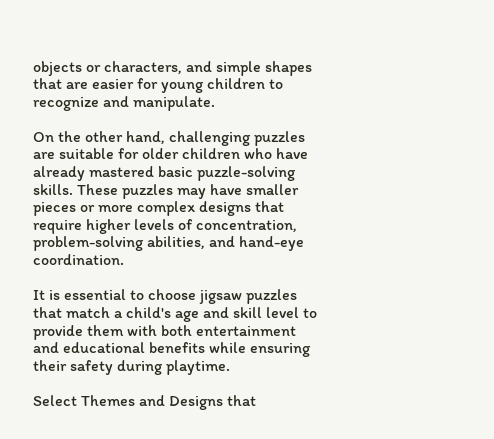objects or characters, and simple shapes that are easier for young children to recognize and manipulate.

On the other hand, challenging puzzles are suitable for older children who have already mastered basic puzzle-solving skills. These puzzles may have smaller pieces or more complex designs that require higher levels of concentration, problem-solving abilities, and hand-eye coordination.

It is essential to choose jigsaw puzzles that match a child's age and skill level to provide them with both entertainment and educational benefits while ensuring their safety during playtime.

Select Themes and Designs that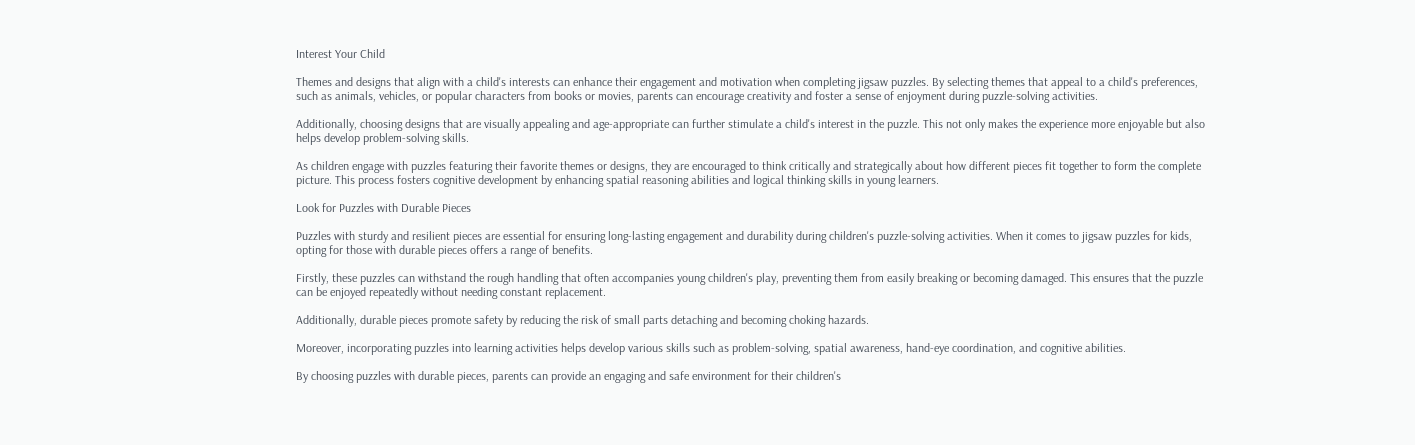Interest Your Child

Themes and designs that align with a child's interests can enhance their engagement and motivation when completing jigsaw puzzles. By selecting themes that appeal to a child's preferences, such as animals, vehicles, or popular characters from books or movies, parents can encourage creativity and foster a sense of enjoyment during puzzle-solving activities.

Additionally, choosing designs that are visually appealing and age-appropriate can further stimulate a child's interest in the puzzle. This not only makes the experience more enjoyable but also helps develop problem-solving skills.

As children engage with puzzles featuring their favorite themes or designs, they are encouraged to think critically and strategically about how different pieces fit together to form the complete picture. This process fosters cognitive development by enhancing spatial reasoning abilities and logical thinking skills in young learners.

Look for Puzzles with Durable Pieces

Puzzles with sturdy and resilient pieces are essential for ensuring long-lasting engagement and durability during children's puzzle-solving activities. When it comes to jigsaw puzzles for kids, opting for those with durable pieces offers a range of benefits.

Firstly, these puzzles can withstand the rough handling that often accompanies young children's play, preventing them from easily breaking or becoming damaged. This ensures that the puzzle can be enjoyed repeatedly without needing constant replacement.

Additionally, durable pieces promote safety by reducing the risk of small parts detaching and becoming choking hazards.

Moreover, incorporating puzzles into learning activities helps develop various skills such as problem-solving, spatial awareness, hand-eye coordination, and cognitive abilities.

By choosing puzzles with durable pieces, parents can provide an engaging and safe environment for their children's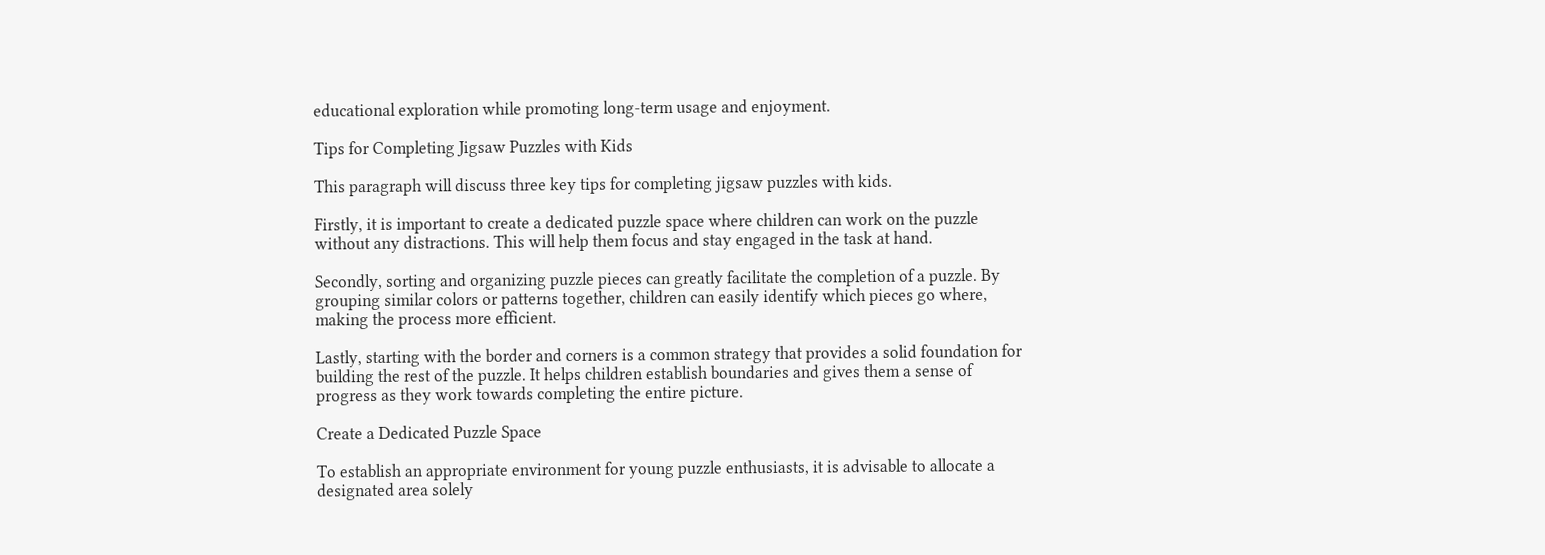educational exploration while promoting long-term usage and enjoyment.

Tips for Completing Jigsaw Puzzles with Kids

This paragraph will discuss three key tips for completing jigsaw puzzles with kids.

Firstly, it is important to create a dedicated puzzle space where children can work on the puzzle without any distractions. This will help them focus and stay engaged in the task at hand.

Secondly, sorting and organizing puzzle pieces can greatly facilitate the completion of a puzzle. By grouping similar colors or patterns together, children can easily identify which pieces go where, making the process more efficient.

Lastly, starting with the border and corners is a common strategy that provides a solid foundation for building the rest of the puzzle. It helps children establish boundaries and gives them a sense of progress as they work towards completing the entire picture.

Create a Dedicated Puzzle Space

To establish an appropriate environment for young puzzle enthusiasts, it is advisable to allocate a designated area solely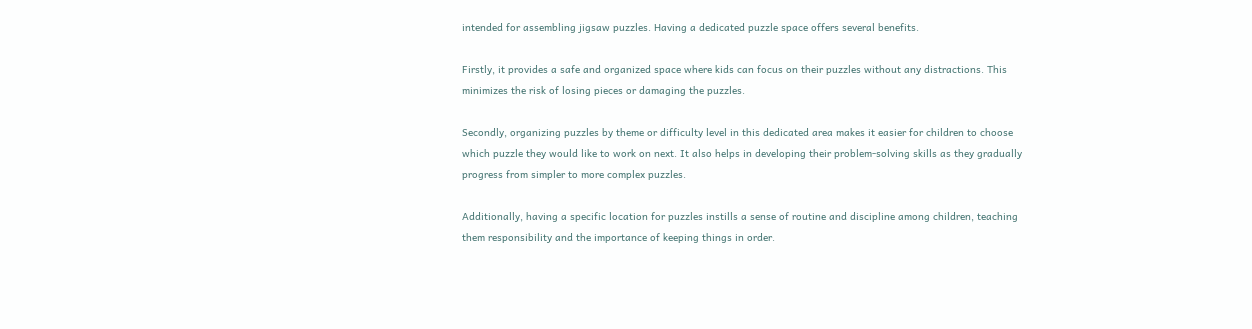intended for assembling jigsaw puzzles. Having a dedicated puzzle space offers several benefits.

Firstly, it provides a safe and organized space where kids can focus on their puzzles without any distractions. This minimizes the risk of losing pieces or damaging the puzzles.

Secondly, organizing puzzles by theme or difficulty level in this dedicated area makes it easier for children to choose which puzzle they would like to work on next. It also helps in developing their problem-solving skills as they gradually progress from simpler to more complex puzzles.

Additionally, having a specific location for puzzles instills a sense of routine and discipline among children, teaching them responsibility and the importance of keeping things in order.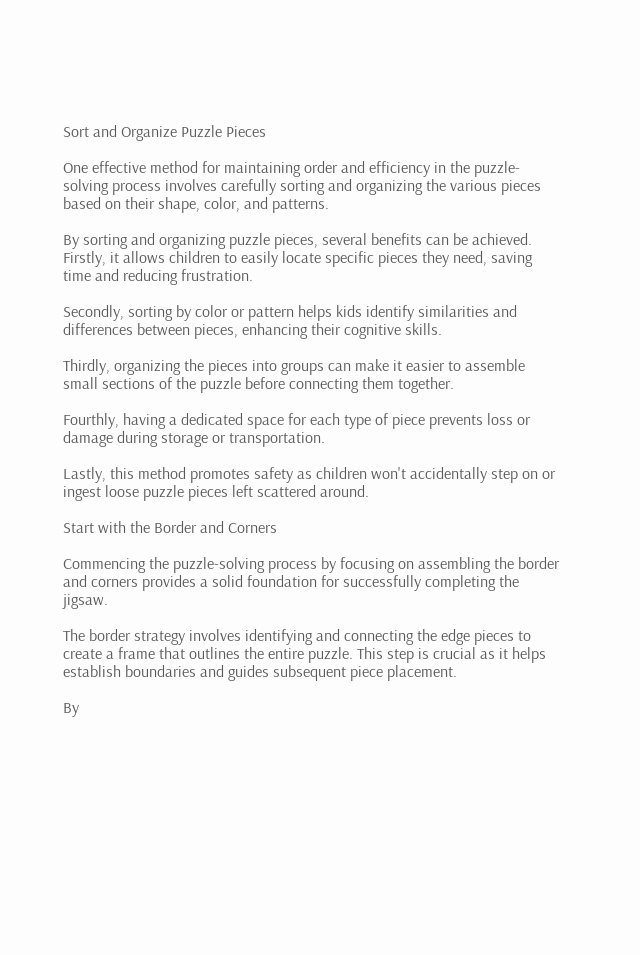Sort and Organize Puzzle Pieces

One effective method for maintaining order and efficiency in the puzzle-solving process involves carefully sorting and organizing the various pieces based on their shape, color, and patterns.

By sorting and organizing puzzle pieces, several benefits can be achieved. Firstly, it allows children to easily locate specific pieces they need, saving time and reducing frustration.

Secondly, sorting by color or pattern helps kids identify similarities and differences between pieces, enhancing their cognitive skills.

Thirdly, organizing the pieces into groups can make it easier to assemble small sections of the puzzle before connecting them together.

Fourthly, having a dedicated space for each type of piece prevents loss or damage during storage or transportation.

Lastly, this method promotes safety as children won't accidentally step on or ingest loose puzzle pieces left scattered around.

Start with the Border and Corners

Commencing the puzzle-solving process by focusing on assembling the border and corners provides a solid foundation for successfully completing the jigsaw.

The border strategy involves identifying and connecting the edge pieces to create a frame that outlines the entire puzzle. This step is crucial as it helps establish boundaries and guides subsequent piece placement.

By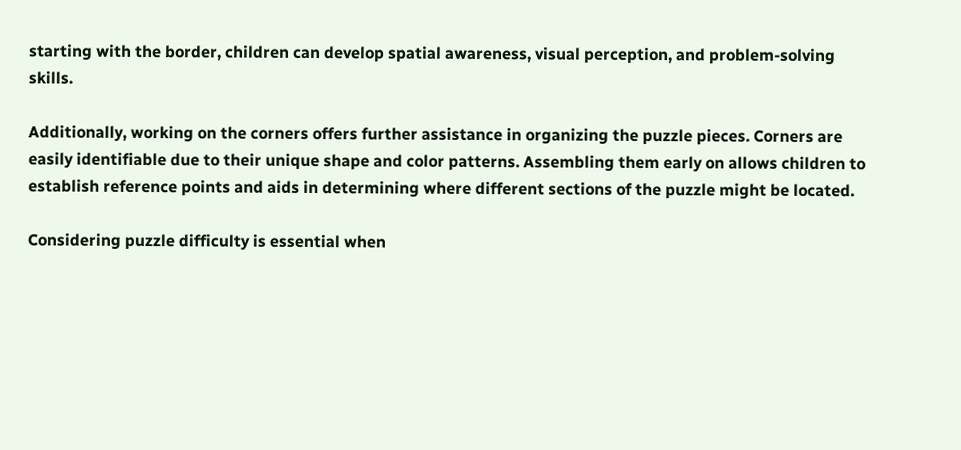starting with the border, children can develop spatial awareness, visual perception, and problem-solving skills.

Additionally, working on the corners offers further assistance in organizing the puzzle pieces. Corners are easily identifiable due to their unique shape and color patterns. Assembling them early on allows children to establish reference points and aids in determining where different sections of the puzzle might be located.

Considering puzzle difficulty is essential when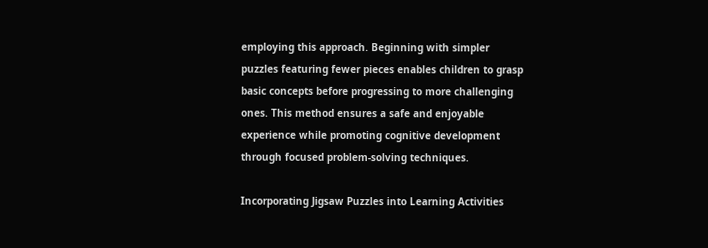employing this approach. Beginning with simpler puzzles featuring fewer pieces enables children to grasp basic concepts before progressing to more challenging ones. This method ensures a safe and enjoyable experience while promoting cognitive development through focused problem-solving techniques.

Incorporating Jigsaw Puzzles into Learning Activities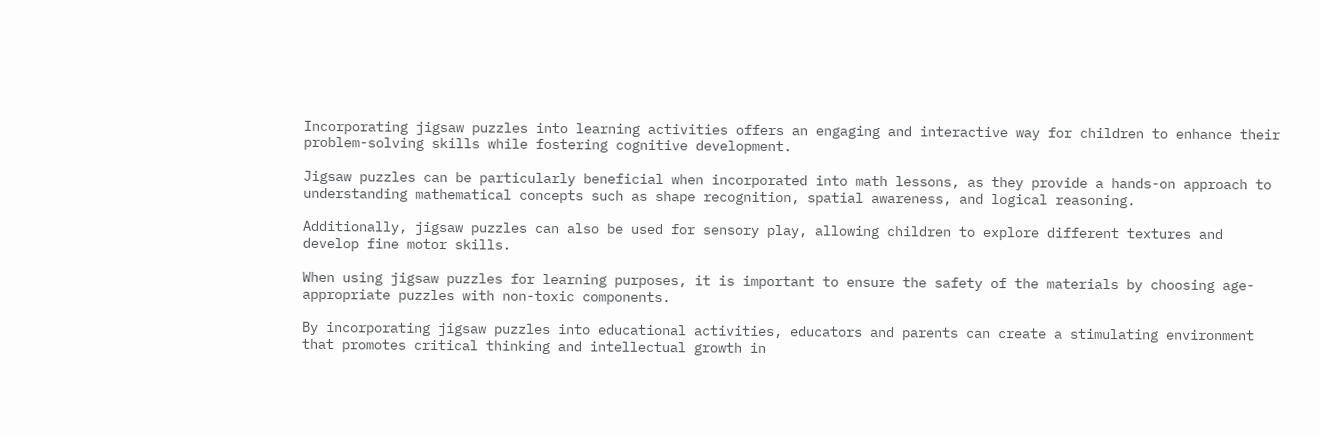Incorporating jigsaw puzzles into learning activities offers an engaging and interactive way for children to enhance their problem-solving skills while fostering cognitive development.

Jigsaw puzzles can be particularly beneficial when incorporated into math lessons, as they provide a hands-on approach to understanding mathematical concepts such as shape recognition, spatial awareness, and logical reasoning.

Additionally, jigsaw puzzles can also be used for sensory play, allowing children to explore different textures and develop fine motor skills.

When using jigsaw puzzles for learning purposes, it is important to ensure the safety of the materials by choosing age-appropriate puzzles with non-toxic components.

By incorporating jigsaw puzzles into educational activities, educators and parents can create a stimulating environment that promotes critical thinking and intellectual growth in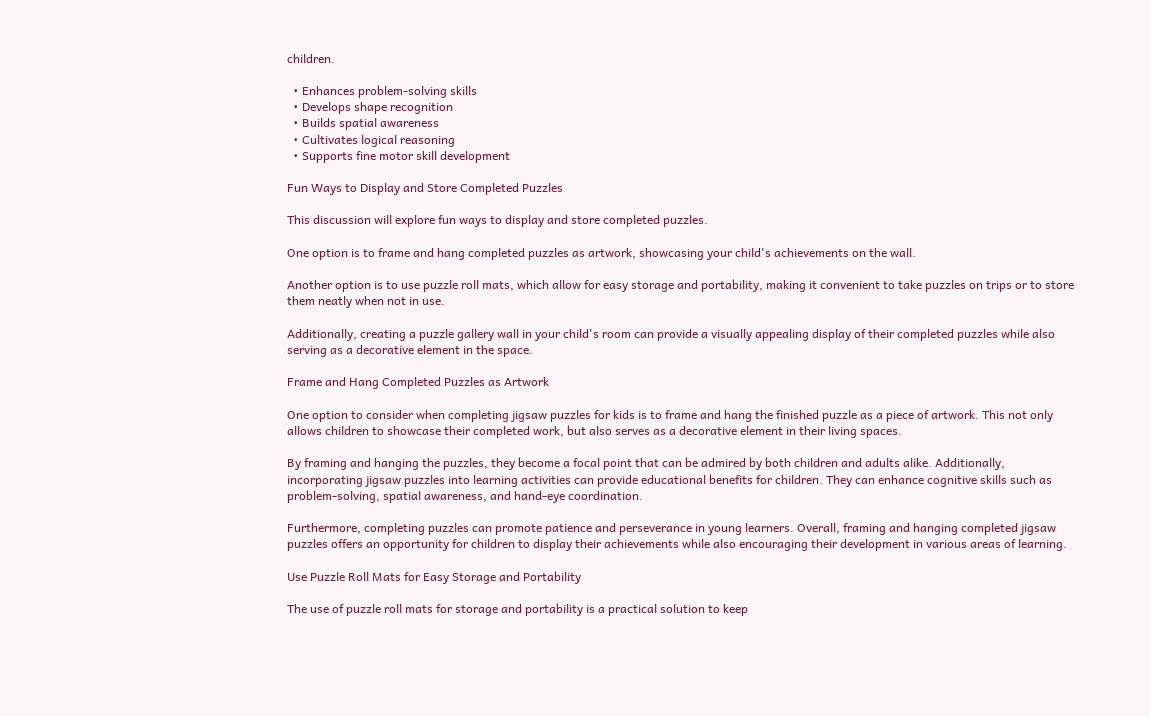children.

  • Enhances problem-solving skills
  • Develops shape recognition
  • Builds spatial awareness
  • Cultivates logical reasoning
  • Supports fine motor skill development

Fun Ways to Display and Store Completed Puzzles

This discussion will explore fun ways to display and store completed puzzles.

One option is to frame and hang completed puzzles as artwork, showcasing your child's achievements on the wall.

Another option is to use puzzle roll mats, which allow for easy storage and portability, making it convenient to take puzzles on trips or to store them neatly when not in use.

Additionally, creating a puzzle gallery wall in your child's room can provide a visually appealing display of their completed puzzles while also serving as a decorative element in the space.

Frame and Hang Completed Puzzles as Artwork

One option to consider when completing jigsaw puzzles for kids is to frame and hang the finished puzzle as a piece of artwork. This not only allows children to showcase their completed work, but also serves as a decorative element in their living spaces.

By framing and hanging the puzzles, they become a focal point that can be admired by both children and adults alike. Additionally, incorporating jigsaw puzzles into learning activities can provide educational benefits for children. They can enhance cognitive skills such as problem-solving, spatial awareness, and hand-eye coordination.

Furthermore, completing puzzles can promote patience and perseverance in young learners. Overall, framing and hanging completed jigsaw puzzles offers an opportunity for children to display their achievements while also encouraging their development in various areas of learning.

Use Puzzle Roll Mats for Easy Storage and Portability

The use of puzzle roll mats for storage and portability is a practical solution to keep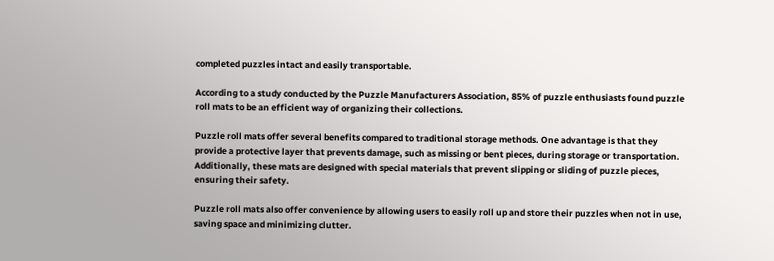completed puzzles intact and easily transportable.

According to a study conducted by the Puzzle Manufacturers Association, 85% of puzzle enthusiasts found puzzle roll mats to be an efficient way of organizing their collections.

Puzzle roll mats offer several benefits compared to traditional storage methods. One advantage is that they provide a protective layer that prevents damage, such as missing or bent pieces, during storage or transportation. Additionally, these mats are designed with special materials that prevent slipping or sliding of puzzle pieces, ensuring their safety.

Puzzle roll mats also offer convenience by allowing users to easily roll up and store their puzzles when not in use, saving space and minimizing clutter.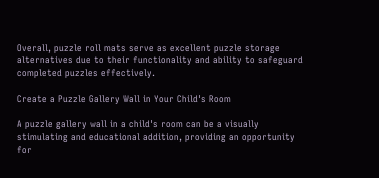Overall, puzzle roll mats serve as excellent puzzle storage alternatives due to their functionality and ability to safeguard completed puzzles effectively.

Create a Puzzle Gallery Wall in Your Child's Room

A puzzle gallery wall in a child's room can be a visually stimulating and educational addition, providing an opportunity for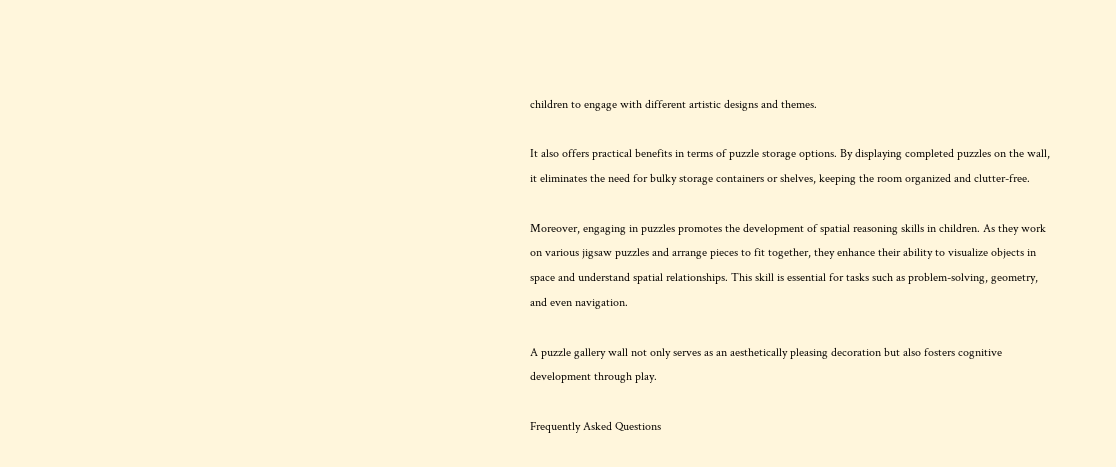children to engage with different artistic designs and themes.

It also offers practical benefits in terms of puzzle storage options. By displaying completed puzzles on the wall, it eliminates the need for bulky storage containers or shelves, keeping the room organized and clutter-free.

Moreover, engaging in puzzles promotes the development of spatial reasoning skills in children. As they work on various jigsaw puzzles and arrange pieces to fit together, they enhance their ability to visualize objects in space and understand spatial relationships. This skill is essential for tasks such as problem-solving, geometry, and even navigation.

A puzzle gallery wall not only serves as an aesthetically pleasing decoration but also fosters cognitive development through play.

Frequently Asked Questions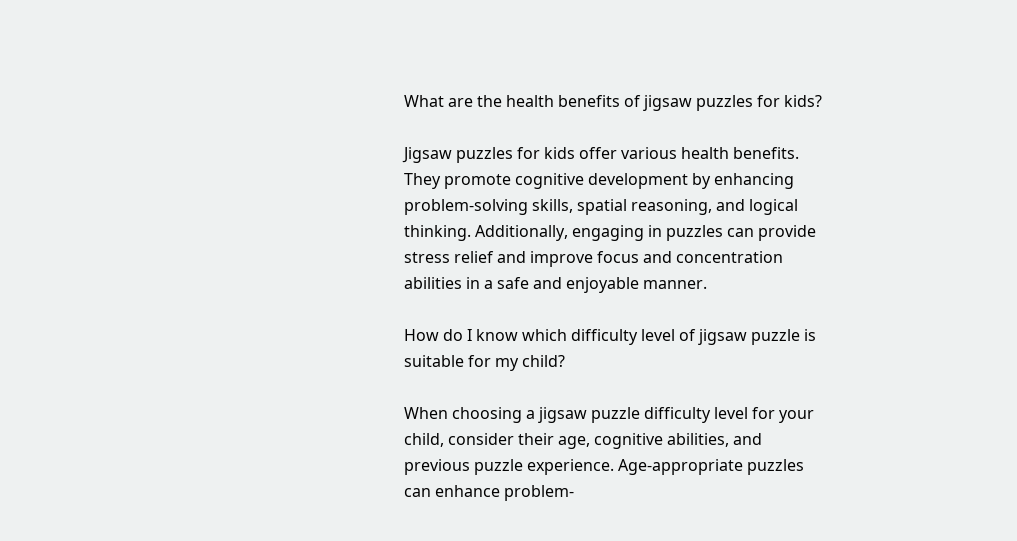What are the health benefits of jigsaw puzzles for kids?

Jigsaw puzzles for kids offer various health benefits. They promote cognitive development by enhancing problem-solving skills, spatial reasoning, and logical thinking. Additionally, engaging in puzzles can provide stress relief and improve focus and concentration abilities in a safe and enjoyable manner.

How do I know which difficulty level of jigsaw puzzle is suitable for my child?

When choosing a jigsaw puzzle difficulty level for your child, consider their age, cognitive abilities, and previous puzzle experience. Age-appropriate puzzles can enhance problem-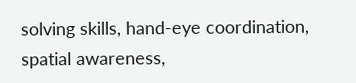solving skills, hand-eye coordination, spatial awareness,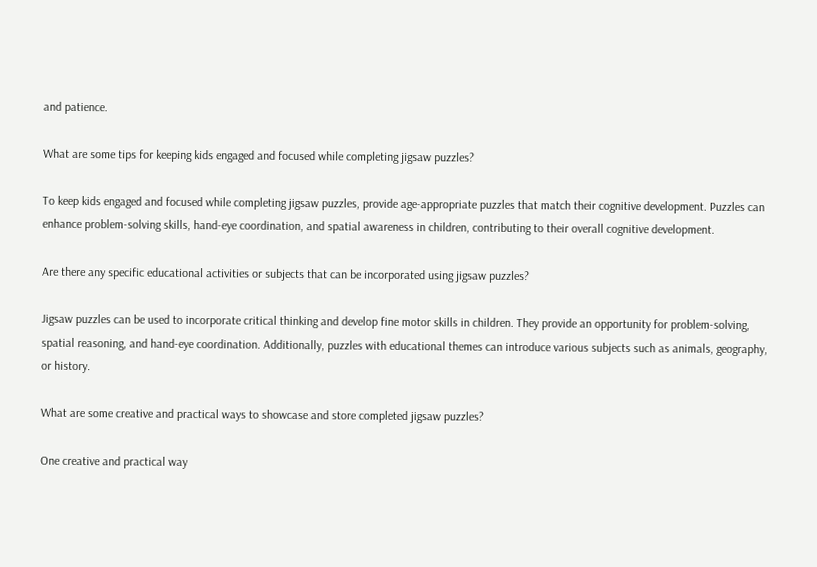and patience.

What are some tips for keeping kids engaged and focused while completing jigsaw puzzles?

To keep kids engaged and focused while completing jigsaw puzzles, provide age-appropriate puzzles that match their cognitive development. Puzzles can enhance problem-solving skills, hand-eye coordination, and spatial awareness in children, contributing to their overall cognitive development.

Are there any specific educational activities or subjects that can be incorporated using jigsaw puzzles?

Jigsaw puzzles can be used to incorporate critical thinking and develop fine motor skills in children. They provide an opportunity for problem-solving, spatial reasoning, and hand-eye coordination. Additionally, puzzles with educational themes can introduce various subjects such as animals, geography, or history.

What are some creative and practical ways to showcase and store completed jigsaw puzzles?

One creative and practical way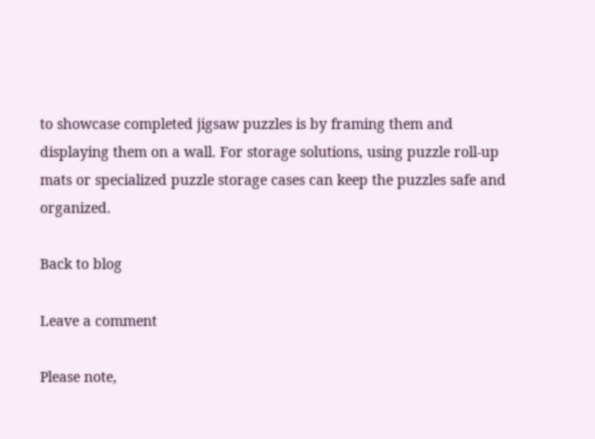to showcase completed jigsaw puzzles is by framing them and displaying them on a wall. For storage solutions, using puzzle roll-up mats or specialized puzzle storage cases can keep the puzzles safe and organized.

Back to blog

Leave a comment

Please note,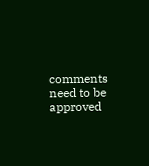comments need to be approved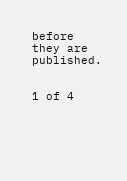before they are published.


1 of 4